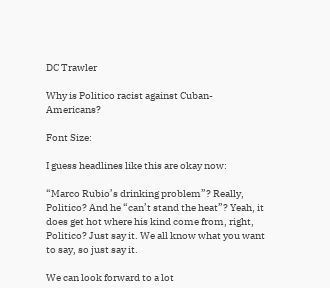DC Trawler

Why is Politico racist against Cuban-Americans?

Font Size:

I guess headlines like this are okay now:

“Marco Rubio’s drinking problem”? Really, Politico? And he “can’t stand the heat”? Yeah, it does get hot where his kind come from, right, Politico? Just say it. We all know what you want to say, so just say it.

We can look forward to a lot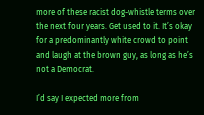more of these racist dog-whistle terms over the next four years. Get used to it. It’s okay for a predominantly white crowd to point and laugh at the brown guy, as long as he’s not a Democrat.

I’d say I expected more from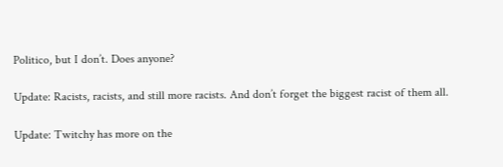Politico, but I don’t. Does anyone?

Update: Racists, racists, and still more racists. And don’t forget the biggest racist of them all.

Update: Twitchy has more on the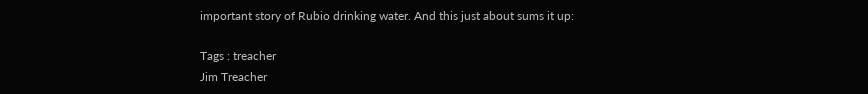important story of Rubio drinking water. And this just about sums it up:

Tags : treacher
Jim Treacher